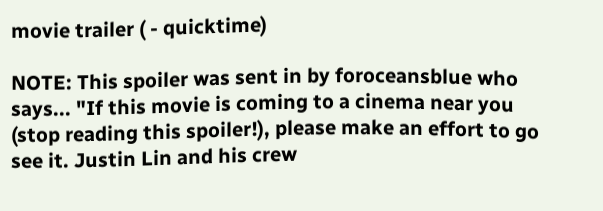movie trailer ( - quicktime)

NOTE: This spoiler was sent in by foroceansblue who says... "If this movie is coming to a cinema near you (stop reading this spoiler!), please make an effort to go see it. Justin Lin and his crew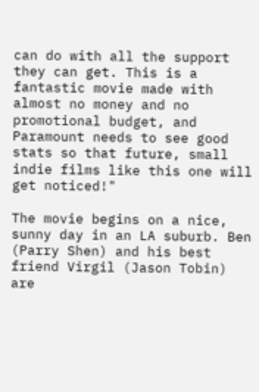can do with all the support they can get. This is a fantastic movie made with almost no money and no promotional budget, and Paramount needs to see good stats so that future, small indie films like this one will get noticed!"

The movie begins on a nice, sunny day in an LA suburb. Ben (Parry Shen) and his best friend Virgil (Jason Tobin) are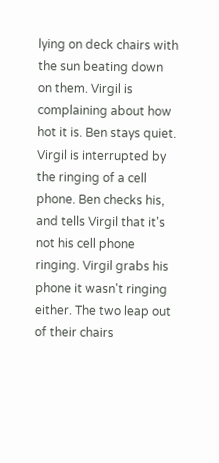lying on deck chairs with the sun beating down on them. Virgil is complaining about how hot it is. Ben stays quiet. Virgil is interrupted by the ringing of a cell phone. Ben checks his, and tells Virgil that it's not his cell phone ringing. Virgil grabs his phone it wasn't ringing either. The two leap out of their chairs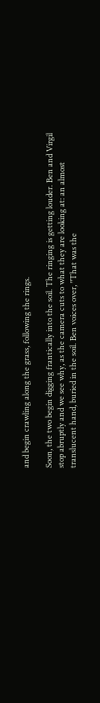and begin crawling along the grass, following the rings.

Soon, the two begin digging frantically into the soil. The ringing is getting louder. Ben and Virgil stop abruptly and we see why, as the camera cuts to what they are looking at: an almost translucent hand, buried in the soil. Ben voices over, "That was the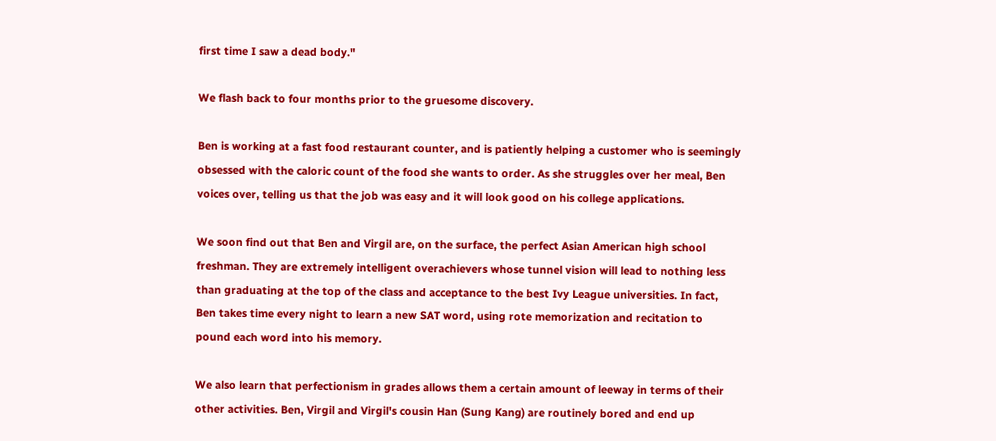first time I saw a dead body."

We flash back to four months prior to the gruesome discovery.

Ben is working at a fast food restaurant counter, and is patiently helping a customer who is seemingly obsessed with the caloric count of the food she wants to order. As she struggles over her meal, Ben voices over, telling us that the job was easy and it will look good on his college applications.

We soon find out that Ben and Virgil are, on the surface, the perfect Asian American high school freshman. They are extremely intelligent overachievers whose tunnel vision will lead to nothing less than graduating at the top of the class and acceptance to the best Ivy League universities. In fact, Ben takes time every night to learn a new SAT word, using rote memorization and recitation to pound each word into his memory.

We also learn that perfectionism in grades allows them a certain amount of leeway in terms of their other activities. Ben, Virgil and Virgil's cousin Han (Sung Kang) are routinely bored and end up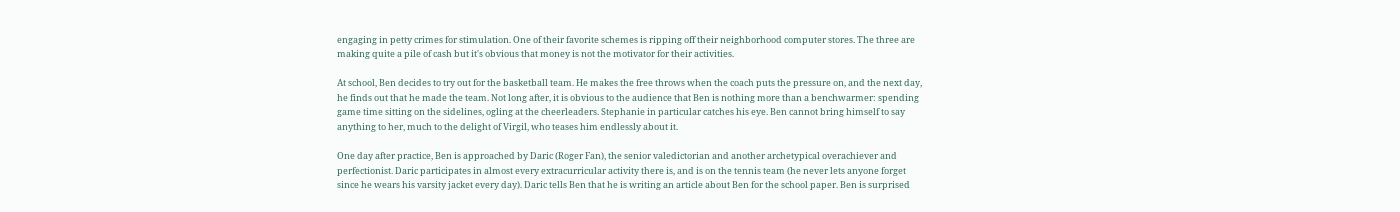engaging in petty crimes for stimulation. One of their favorite schemes is ripping off their neighborhood computer stores. The three are making quite a pile of cash but it's obvious that money is not the motivator for their activities.

At school, Ben decides to try out for the basketball team. He makes the free throws when the coach puts the pressure on, and the next day, he finds out that he made the team. Not long after, it is obvious to the audience that Ben is nothing more than a benchwarmer: spending game time sitting on the sidelines, ogling at the cheerleaders. Stephanie in particular catches his eye. Ben cannot bring himself to say anything to her, much to the delight of Virgil, who teases him endlessly about it.

One day after practice, Ben is approached by Daric (Roger Fan), the senior valedictorian and another archetypical overachiever and perfectionist. Daric participates in almost every extracurricular activity there is, and is on the tennis team (he never lets anyone forget since he wears his varsity jacket every day). Daric tells Ben that he is writing an article about Ben for the school paper. Ben is surprised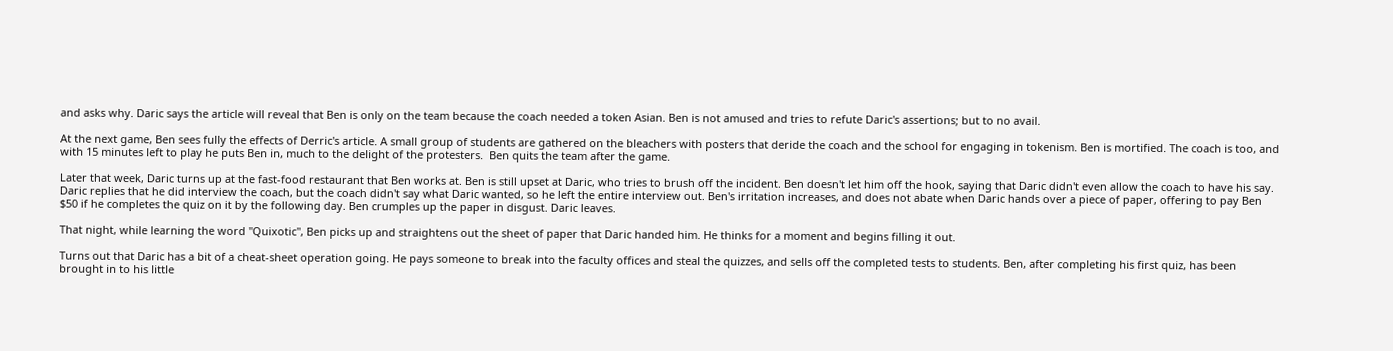and asks why. Daric says the article will reveal that Ben is only on the team because the coach needed a token Asian. Ben is not amused and tries to refute Daric's assertions; but to no avail.

At the next game, Ben sees fully the effects of Derric's article. A small group of students are gathered on the bleachers with posters that deride the coach and the school for engaging in tokenism. Ben is mortified. The coach is too, and with 15 minutes left to play he puts Ben in, much to the delight of the protesters.  Ben quits the team after the game.

Later that week, Daric turns up at the fast-food restaurant that Ben works at. Ben is still upset at Daric, who tries to brush off the incident. Ben doesn't let him off the hook, saying that Daric didn't even allow the coach to have his say. Daric replies that he did interview the coach, but the coach didn't say what Daric wanted, so he left the entire interview out. Ben's irritation increases, and does not abate when Daric hands over a piece of paper, offering to pay Ben $50 if he completes the quiz on it by the following day. Ben crumples up the paper in disgust. Daric leaves.

That night, while learning the word "Quixotic", Ben picks up and straightens out the sheet of paper that Daric handed him. He thinks for a moment and begins filling it out.

Turns out that Daric has a bit of a cheat-sheet operation going. He pays someone to break into the faculty offices and steal the quizzes, and sells off the completed tests to students. Ben, after completing his first quiz, has been brought in to his little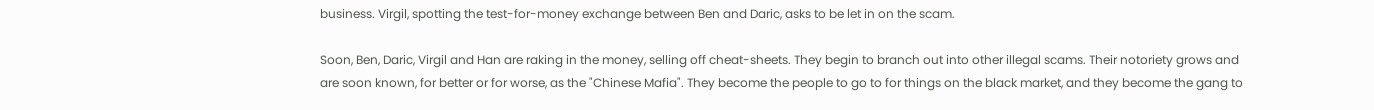business. Virgil, spotting the test-for-money exchange between Ben and Daric, asks to be let in on the scam.

Soon, Ben, Daric, Virgil and Han are raking in the money, selling off cheat-sheets. They begin to branch out into other illegal scams. Their notoriety grows and are soon known, for better or for worse, as the "Chinese Mafia". They become the people to go to for things on the black market, and they become the gang to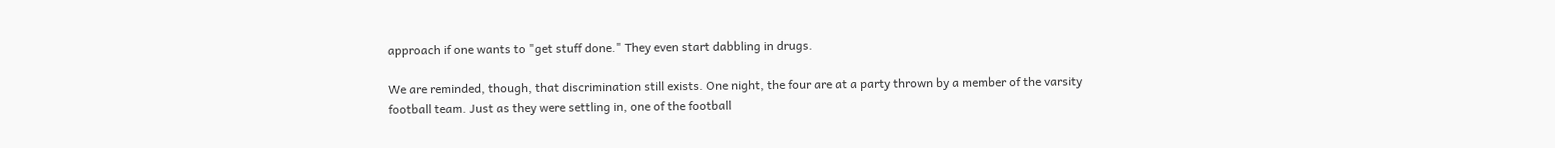approach if one wants to "get stuff done." They even start dabbling in drugs.

We are reminded, though, that discrimination still exists. One night, the four are at a party thrown by a member of the varsity football team. Just as they were settling in, one of the football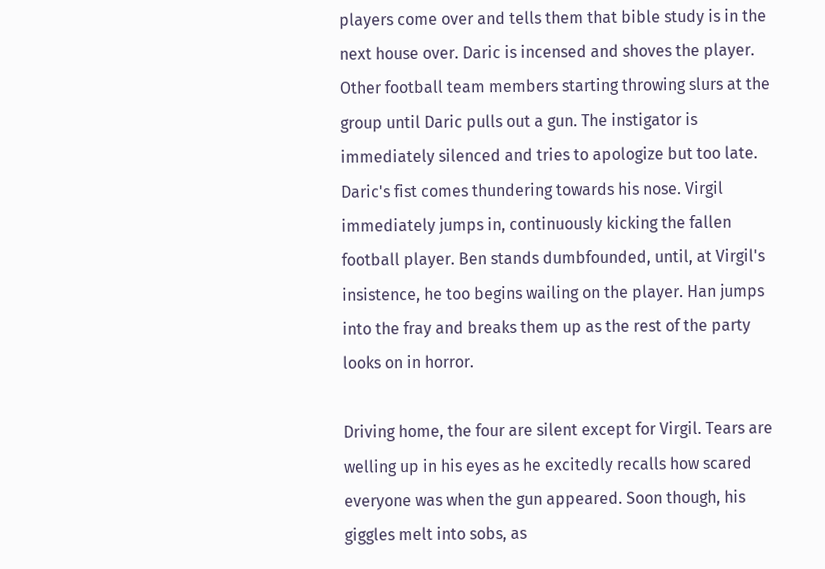players come over and tells them that bible study is in the next house over. Daric is incensed and shoves the player. Other football team members starting throwing slurs at the group until Daric pulls out a gun. The instigator is immediately silenced and tries to apologize but too late. Daric's fist comes thundering towards his nose. Virgil immediately jumps in, continuously kicking the fallen football player. Ben stands dumbfounded, until, at Virgil's insistence, he too begins wailing on the player. Han jumps into the fray and breaks them up as the rest of the party looks on in horror.

Driving home, the four are silent except for Virgil. Tears are welling up in his eyes as he excitedly recalls how scared everyone was when the gun appeared. Soon though, his giggles melt into sobs, as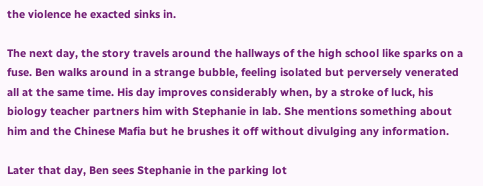the violence he exacted sinks in.

The next day, the story travels around the hallways of the high school like sparks on a fuse. Ben walks around in a strange bubble, feeling isolated but perversely venerated all at the same time. His day improves considerably when, by a stroke of luck, his biology teacher partners him with Stephanie in lab. She mentions something about him and the Chinese Mafia but he brushes it off without divulging any information.

Later that day, Ben sees Stephanie in the parking lot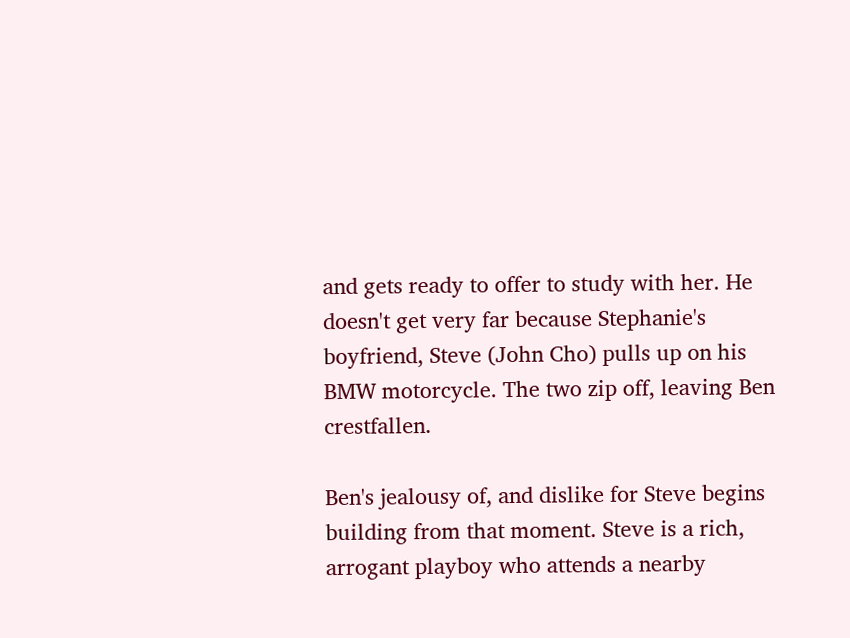and gets ready to offer to study with her. He doesn't get very far because Stephanie's boyfriend, Steve (John Cho) pulls up on his BMW motorcycle. The two zip off, leaving Ben crestfallen.

Ben's jealousy of, and dislike for Steve begins building from that moment. Steve is a rich, arrogant playboy who attends a nearby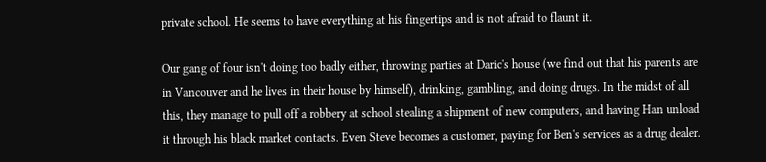private school. He seems to have everything at his fingertips and is not afraid to flaunt it.

Our gang of four isn't doing too badly either, throwing parties at Daric's house (we find out that his parents are in Vancouver and he lives in their house by himself), drinking, gambling, and doing drugs. In the midst of all this, they manage to pull off a robbery at school stealing a shipment of new computers, and having Han unload it through his black market contacts. Even Steve becomes a customer, paying for Ben's services as a drug dealer.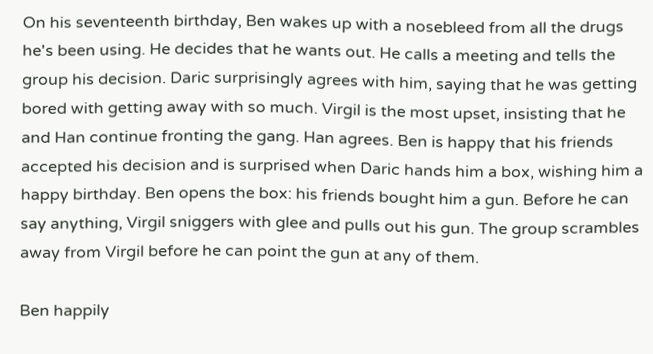On his seventeenth birthday, Ben wakes up with a nosebleed from all the drugs he's been using. He decides that he wants out. He calls a meeting and tells the group his decision. Daric surprisingly agrees with him, saying that he was getting bored with getting away with so much. Virgil is the most upset, insisting that he and Han continue fronting the gang. Han agrees. Ben is happy that his friends accepted his decision and is surprised when Daric hands him a box, wishing him a happy birthday. Ben opens the box: his friends bought him a gun. Before he can say anything, Virgil sniggers with glee and pulls out his gun. The group scrambles away from Virgil before he can point the gun at any of them.

Ben happily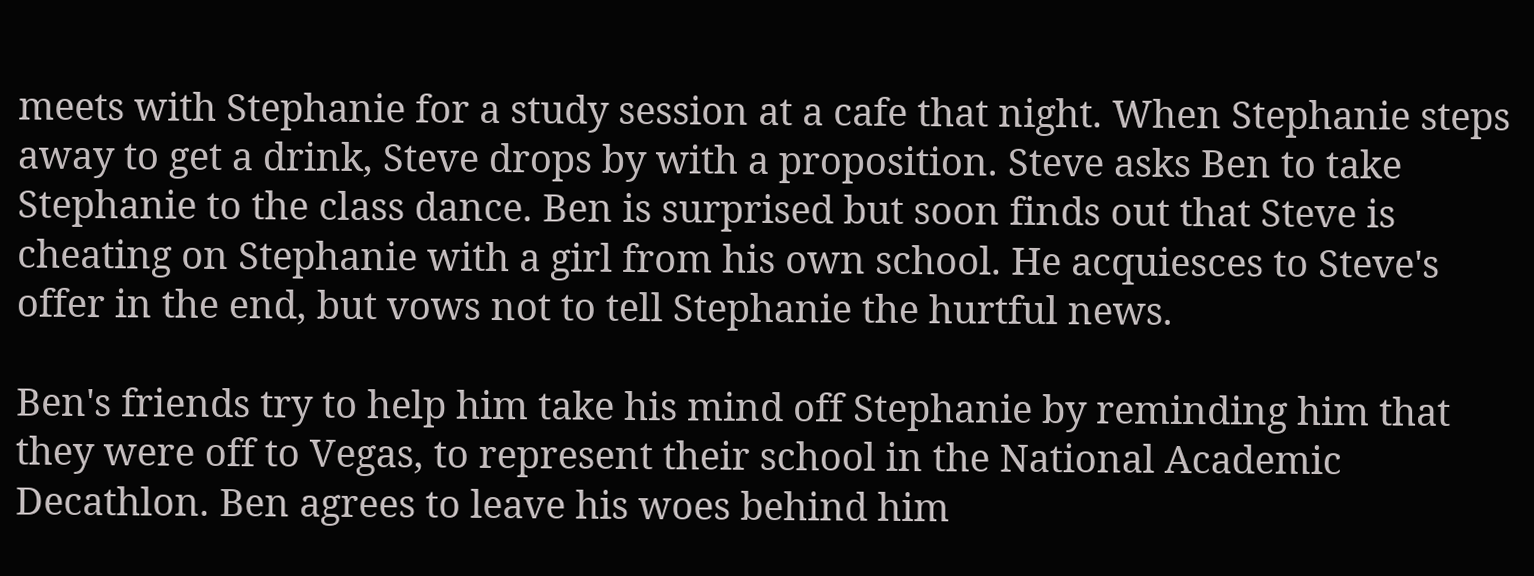meets with Stephanie for a study session at a cafe that night. When Stephanie steps away to get a drink, Steve drops by with a proposition. Steve asks Ben to take Stephanie to the class dance. Ben is surprised but soon finds out that Steve is cheating on Stephanie with a girl from his own school. He acquiesces to Steve's offer in the end, but vows not to tell Stephanie the hurtful news.

Ben's friends try to help him take his mind off Stephanie by reminding him that they were off to Vegas, to represent their school in the National Academic Decathlon. Ben agrees to leave his woes behind him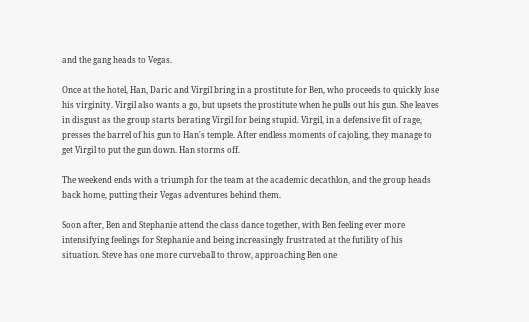and the gang heads to Vegas.

Once at the hotel, Han, Daric and Virgil bring in a prostitute for Ben, who proceeds to quickly lose his virginity. Virgil also wants a go, but upsets the prostitute when he pulls out his gun. She leaves in disgust as the group starts berating Virgil for being stupid. Virgil, in a defensive fit of rage, presses the barrel of his gun to Han's temple. After endless moments of cajoling, they manage to get Virgil to put the gun down. Han storms off.

The weekend ends with a triumph for the team at the academic decathlon, and the group heads back home, putting their Vegas adventures behind them.

Soon after, Ben and Stephanie attend the class dance together, with Ben feeling ever more intensifying feelings for Stephanie and being increasingly frustrated at the futility of his situation. Steve has one more curveball to throw, approaching Ben one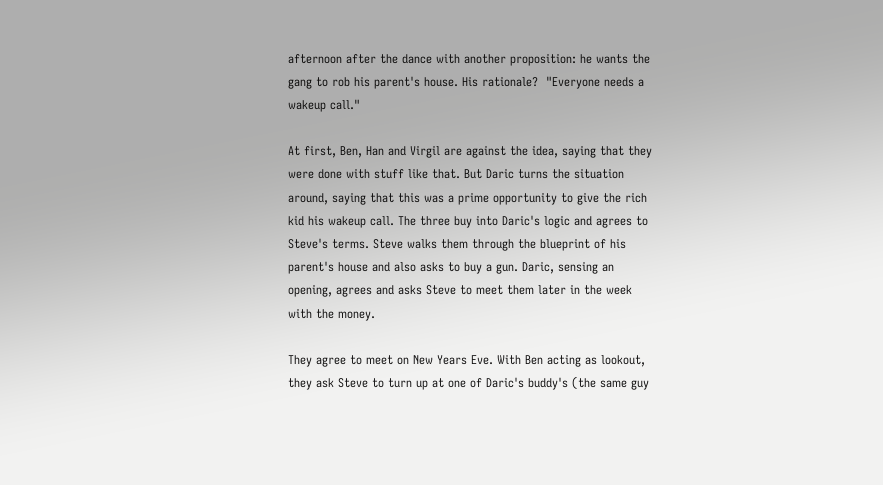afternoon after the dance with another proposition: he wants the gang to rob his parent's house. His rationale?  "Everyone needs a wakeup call."

At first, Ben, Han and Virgil are against the idea, saying that they were done with stuff like that. But Daric turns the situation around, saying that this was a prime opportunity to give the rich kid his wakeup call. The three buy into Daric's logic and agrees to Steve's terms. Steve walks them through the blueprint of his parent's house and also asks to buy a gun. Daric, sensing an opening, agrees and asks Steve to meet them later in the week with the money.

They agree to meet on New Years Eve. With Ben acting as lookout, they ask Steve to turn up at one of Daric's buddy's (the same guy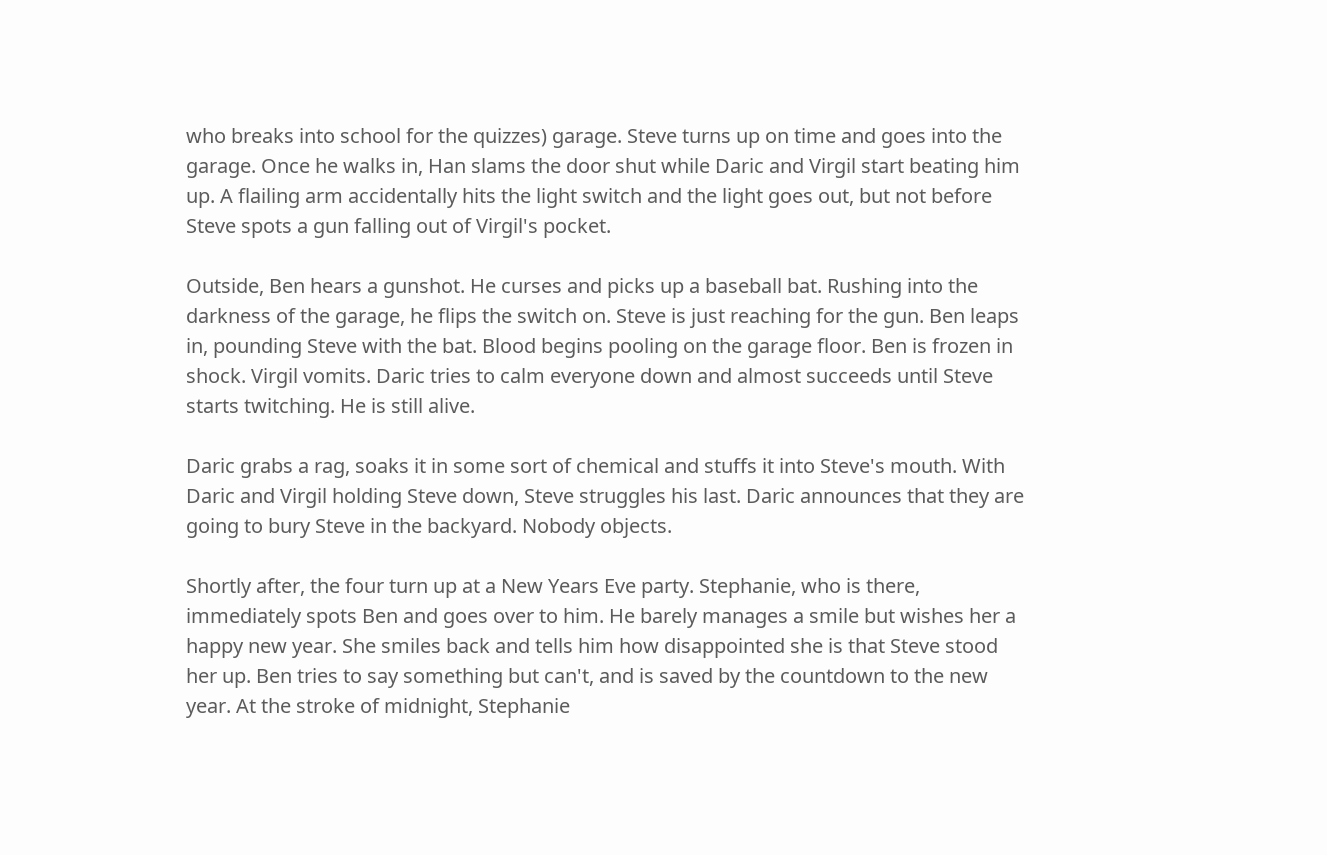who breaks into school for the quizzes) garage. Steve turns up on time and goes into the garage. Once he walks in, Han slams the door shut while Daric and Virgil start beating him up. A flailing arm accidentally hits the light switch and the light goes out, but not before Steve spots a gun falling out of Virgil's pocket.

Outside, Ben hears a gunshot. He curses and picks up a baseball bat. Rushing into the darkness of the garage, he flips the switch on. Steve is just reaching for the gun. Ben leaps in, pounding Steve with the bat. Blood begins pooling on the garage floor. Ben is frozen in shock. Virgil vomits. Daric tries to calm everyone down and almost succeeds until Steve starts twitching. He is still alive.

Daric grabs a rag, soaks it in some sort of chemical and stuffs it into Steve's mouth. With Daric and Virgil holding Steve down, Steve struggles his last. Daric announces that they are going to bury Steve in the backyard. Nobody objects.

Shortly after, the four turn up at a New Years Eve party. Stephanie, who is there, immediately spots Ben and goes over to him. He barely manages a smile but wishes her a happy new year. She smiles back and tells him how disappointed she is that Steve stood her up. Ben tries to say something but can't, and is saved by the countdown to the new year. At the stroke of midnight, Stephanie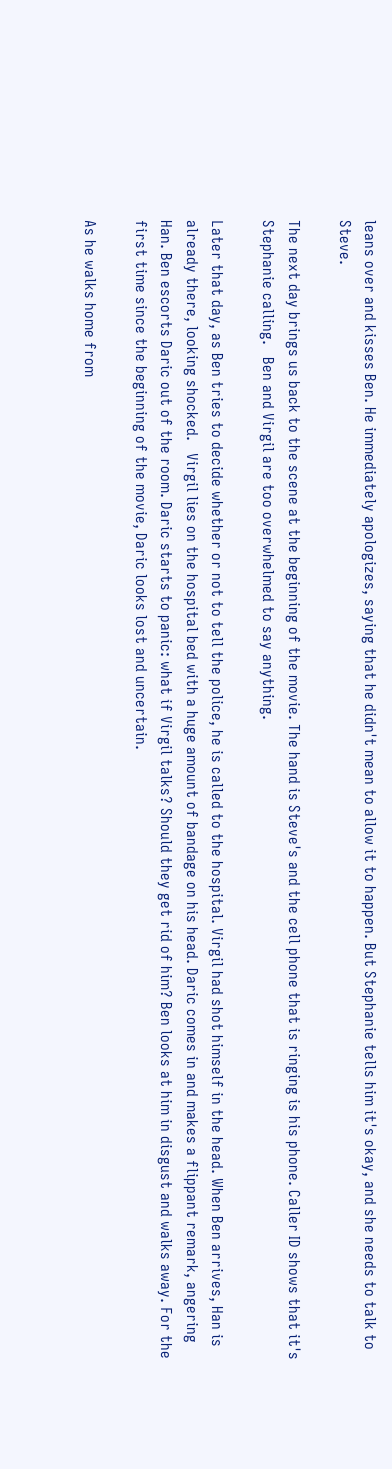leans over and kisses Ben. He immediately apologizes, saying that he didn't mean to allow it to happen. But Stephanie tells him it's okay, and she needs to talk to Steve.

The next day brings us back to the scene at the beginning of the movie. The hand is Steve's and the cell phone that is ringing is his phone. Caller ID shows that it's Stephanie calling.   Ben and Virgil are too overwhelmed to say anything.

Later that day, as Ben tries to decide whether or not to tell the police, he is called to the hospital. Virgil had shot himself in the head. When Ben arrives, Han is already there, looking shocked.   Virgil lies on the hospital bed with a huge amount of bandage on his head. Daric comes in and makes a flippant remark, angering Han. Ben escorts Daric out of the room. Daric starts to panic: what if Virgil talks? Should they get rid of him? Ben looks at him in disgust and walks away. For the first time since the beginning of the movie, Daric looks lost and uncertain.

As he walks home from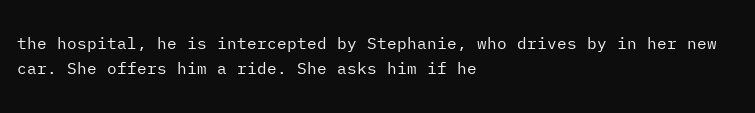the hospital, he is intercepted by Stephanie, who drives by in her new car. She offers him a ride. She asks him if he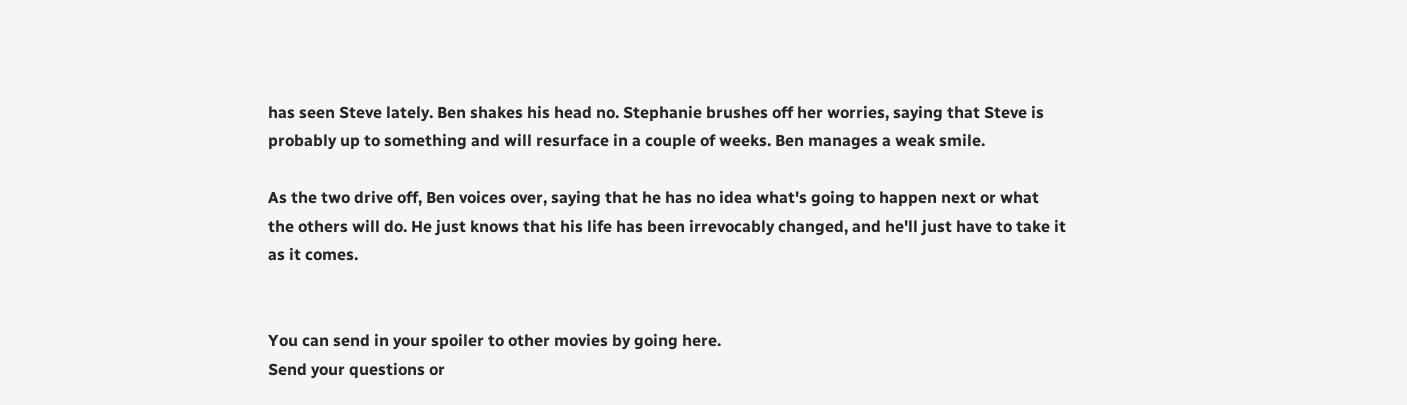has seen Steve lately. Ben shakes his head no. Stephanie brushes off her worries, saying that Steve is probably up to something and will resurface in a couple of weeks. Ben manages a weak smile.

As the two drive off, Ben voices over, saying that he has no idea what's going to happen next or what the others will do. He just knows that his life has been irrevocably changed, and he'll just have to take it as it comes.


You can send in your spoiler to other movies by going here.
Send your questions or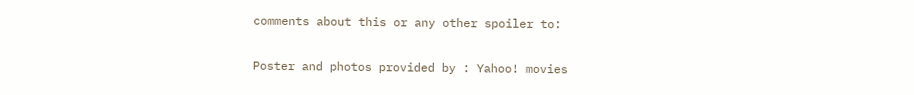comments about this or any other spoiler to:

Poster and photos provided by : Yahoo! movies